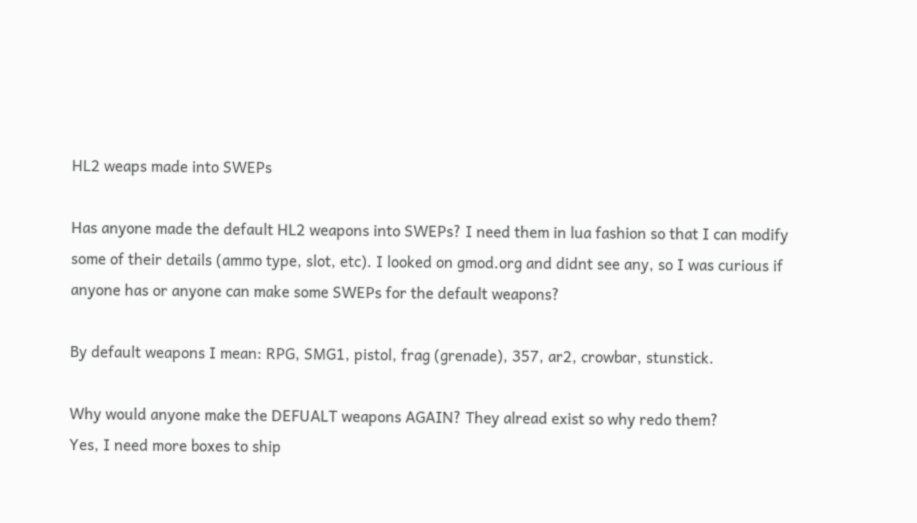HL2 weaps made into SWEPs

Has anyone made the default HL2 weapons into SWEPs? I need them in lua fashion so that I can modify some of their details (ammo type, slot, etc). I looked on gmod.org and didnt see any, so I was curious if anyone has or anyone can make some SWEPs for the default weapons?

By default weapons I mean: RPG, SMG1, pistol, frag (grenade), 357, ar2, crowbar, stunstick.

Why would anyone make the DEFUALT weapons AGAIN? They alread exist so why redo them?
Yes, I need more boxes to ship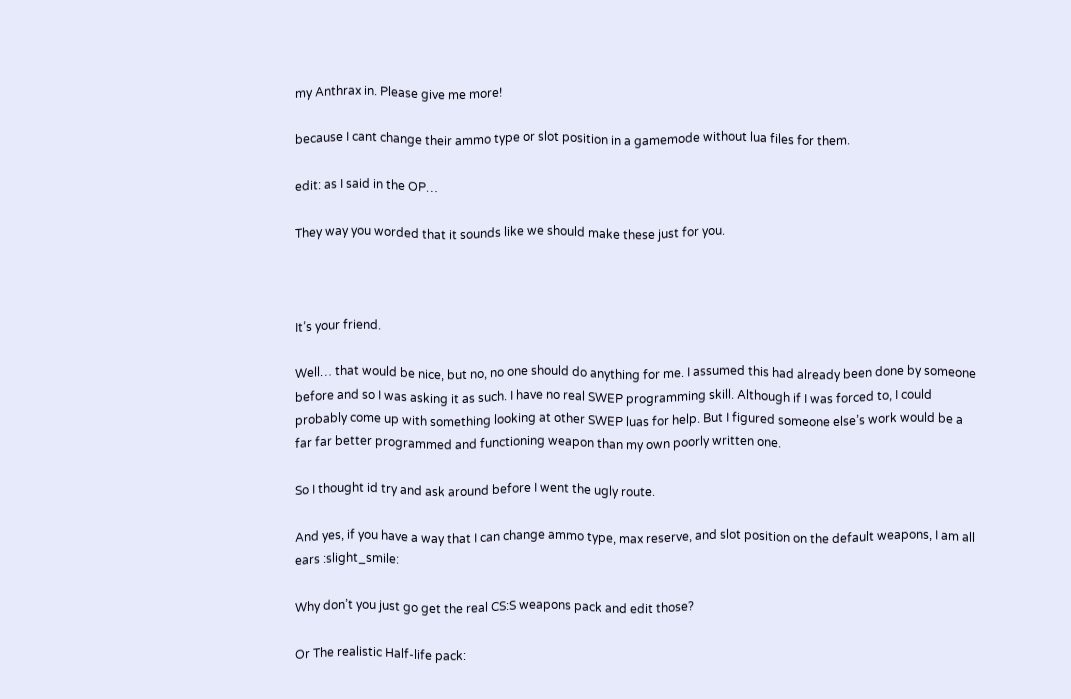my Anthrax in. Please give me more!

because I cant change their ammo type or slot position in a gamemode without lua files for them.

edit: as I said in the OP…

They way you worded that it sounds like we should make these just for you.



It’s your friend.

Well… that would be nice, but no, no one should do anything for me. I assumed this had already been done by someone before and so I was asking it as such. I have no real SWEP programming skill. Although if I was forced to, I could probably come up with something looking at other SWEP luas for help. But I figured someone else’s work would be a far far better programmed and functioning weapon than my own poorly written one.

So I thought id try and ask around before I went the ugly route.

And yes, if you have a way that I can change ammo type, max reserve, and slot position on the default weapons, I am all ears :slight_smile:

Why don’t you just go get the real CS:S weapons pack and edit those?

Or The realistic Half-life pack: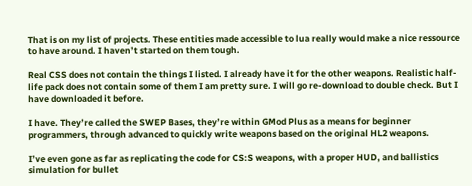That is on my list of projects. These entities made accessible to lua really would make a nice ressource to have around. I haven’t started on them tough.

Real CSS does not contain the things I listed. I already have it for the other weapons. Realistic half-life pack does not contain some of them I am pretty sure. I will go re-download to double check. But I have downloaded it before.

I have. They’re called the SWEP Bases, they’re within GMod Plus as a means for beginner programmers, through advanced to quickly write weapons based on the original HL2 weapons.

I’ve even gone as far as replicating the code for CS:S weapons, with a proper HUD, and ballistics simulation for bullet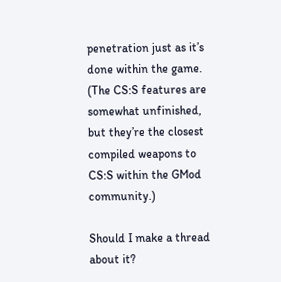penetration just as it’s done within the game. (The CS:S features are somewhat unfinished, but they’re the closest compiled weapons to CS:S within the GMod community.)

Should I make a thread about it?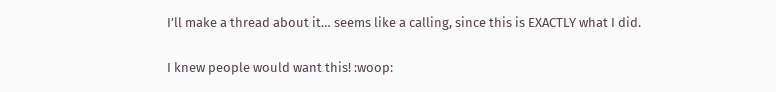I’ll make a thread about it… seems like a calling, since this is EXACTLY what I did.

I knew people would want this! :woop: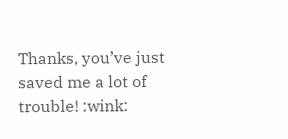Thanks, you’ve just saved me a lot of trouble! :wink: